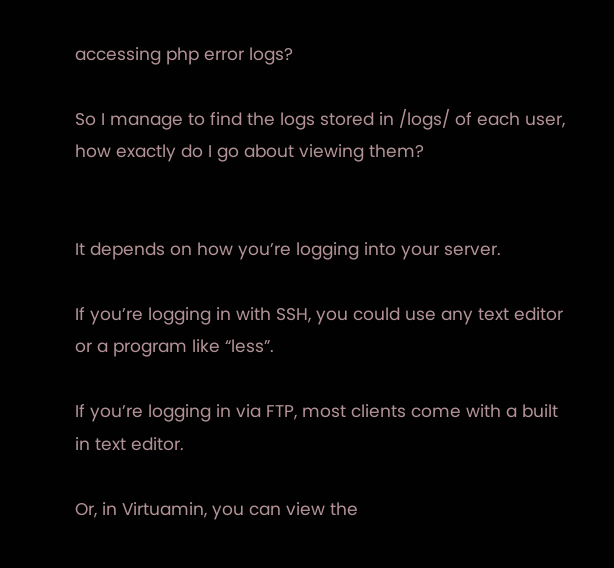accessing php error logs?

So I manage to find the logs stored in /logs/ of each user, how exactly do I go about viewing them?


It depends on how you’re logging into your server.

If you’re logging in with SSH, you could use any text editor or a program like “less”.

If you’re logging in via FTP, most clients come with a built in text editor.

Or, in Virtuamin, you can view the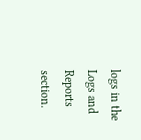logs in the Logs and Reports section.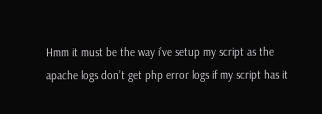Hmm it must be the way i’ve setup my script as the apache logs don’t get php error logs if my script has it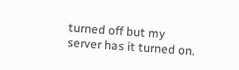turned off but my server has it turned on.